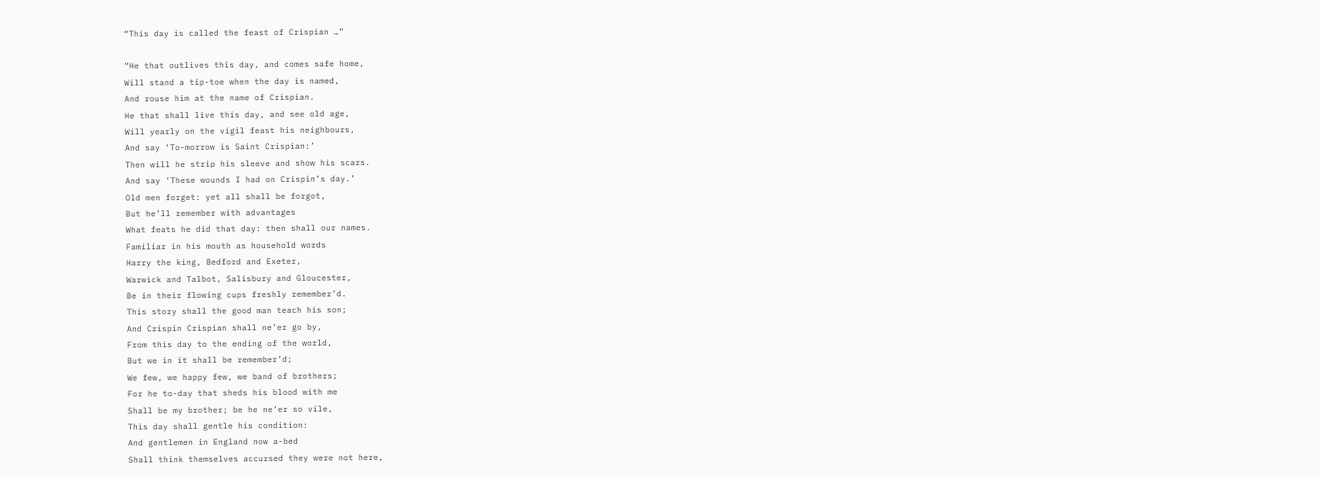“This day is called the feast of Crispian …”

“He that outlives this day, and comes safe home,
Will stand a tip-toe when the day is named,
And rouse him at the name of Crispian.
He that shall live this day, and see old age,
Will yearly on the vigil feast his neighbours,
And say ‘To-morrow is Saint Crispian:’
Then will he strip his sleeve and show his scars.
And say ‘These wounds I had on Crispin’s day.’
Old men forget: yet all shall be forgot,
But he’ll remember with advantages
What feats he did that day: then shall our names.
Familiar in his mouth as household words
Harry the king, Bedford and Exeter,
Warwick and Talbot, Salisbury and Gloucester,
Be in their flowing cups freshly remember’d.
This story shall the good man teach his son;
And Crispin Crispian shall ne’er go by,
From this day to the ending of the world,
But we in it shall be remember’d;
We few, we happy few, we band of brothers;
For he to-day that sheds his blood with me
Shall be my brother; be he ne’er so vile,
This day shall gentle his condition:
And gentlemen in England now a-bed
Shall think themselves accursed they were not here,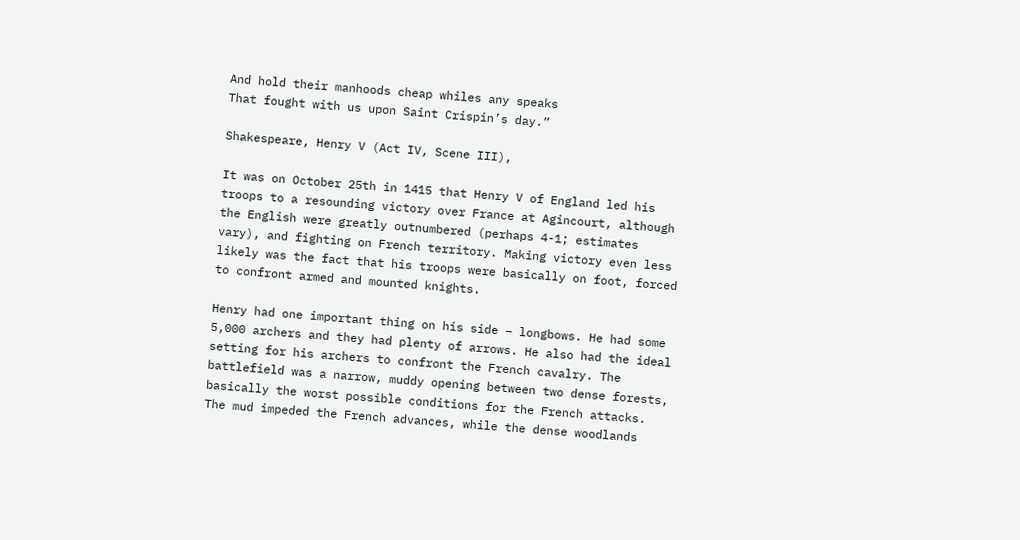And hold their manhoods cheap whiles any speaks
That fought with us upon Saint Crispin’s day.”

Shakespeare, Henry V (Act IV, Scene III),

It was on October 25th in 1415 that Henry V of England led his troops to a resounding victory over France at Agincourt, although the English were greatly outnumbered (perhaps 4-1; estimates vary), and fighting on French territory. Making victory even less likely was the fact that his troops were basically on foot, forced to confront armed and mounted knights.

Henry had one important thing on his side – longbows. He had some 5,000 archers and they had plenty of arrows. He also had the ideal setting for his archers to confront the French cavalry. The battlefield was a narrow, muddy opening between two dense forests, basically the worst possible conditions for the French attacks. The mud impeded the French advances, while the dense woodlands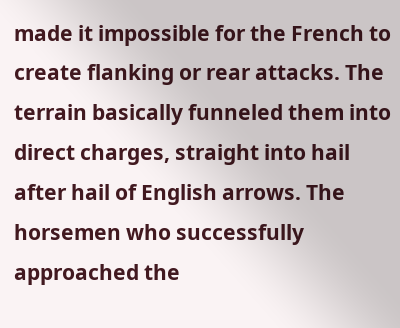made it impossible for the French to create flanking or rear attacks. The terrain basically funneled them into direct charges, straight into hail after hail of English arrows. The horsemen who successfully approached the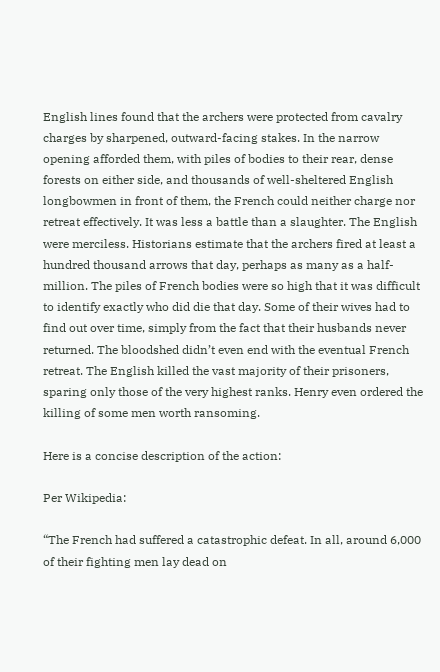English lines found that the archers were protected from cavalry charges by sharpened, outward-facing stakes. In the narrow opening afforded them, with piles of bodies to their rear, dense forests on either side, and thousands of well-sheltered English longbowmen in front of them, the French could neither charge nor retreat effectively. It was less a battle than a slaughter. The English were merciless. Historians estimate that the archers fired at least a hundred thousand arrows that day, perhaps as many as a half-million. The piles of French bodies were so high that it was difficult to identify exactly who did die that day. Some of their wives had to find out over time, simply from the fact that their husbands never returned. The bloodshed didn’t even end with the eventual French retreat. The English killed the vast majority of their prisoners, sparing only those of the very highest ranks. Henry even ordered the killing of some men worth ransoming.

Here is a concise description of the action:

Per Wikipedia:

“The French had suffered a catastrophic defeat. In all, around 6,000 of their fighting men lay dead on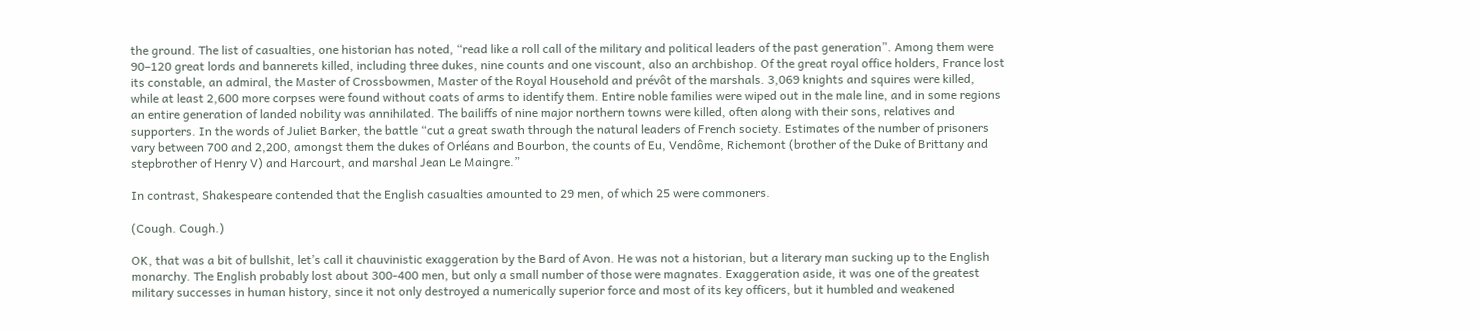the ground. The list of casualties, one historian has noted, “read like a roll call of the military and political leaders of the past generation”. Among them were 90–120 great lords and bannerets killed, including three dukes, nine counts and one viscount, also an archbishop. Of the great royal office holders, France lost its constable, an admiral, the Master of Crossbowmen, Master of the Royal Household and prévôt of the marshals. 3,069 knights and squires were killed, while at least 2,600 more corpses were found without coats of arms to identify them. Entire noble families were wiped out in the male line, and in some regions an entire generation of landed nobility was annihilated. The bailiffs of nine major northern towns were killed, often along with their sons, relatives and supporters. In the words of Juliet Barker, the battle “cut a great swath through the natural leaders of French society. Estimates of the number of prisoners vary between 700 and 2,200, amongst them the dukes of Orléans and Bourbon, the counts of Eu, Vendôme, Richemont (brother of the Duke of Brittany and stepbrother of Henry V) and Harcourt, and marshal Jean Le Maingre.”

In contrast, Shakespeare contended that the English casualties amounted to 29 men, of which 25 were commoners.

(Cough. Cough.)

OK, that was a bit of bullshit, let’s call it chauvinistic exaggeration by the Bard of Avon. He was not a historian, but a literary man sucking up to the English monarchy. The English probably lost about 300-400 men, but only a small number of those were magnates. Exaggeration aside, it was one of the greatest military successes in human history, since it not only destroyed a numerically superior force and most of its key officers, but it humbled and weakened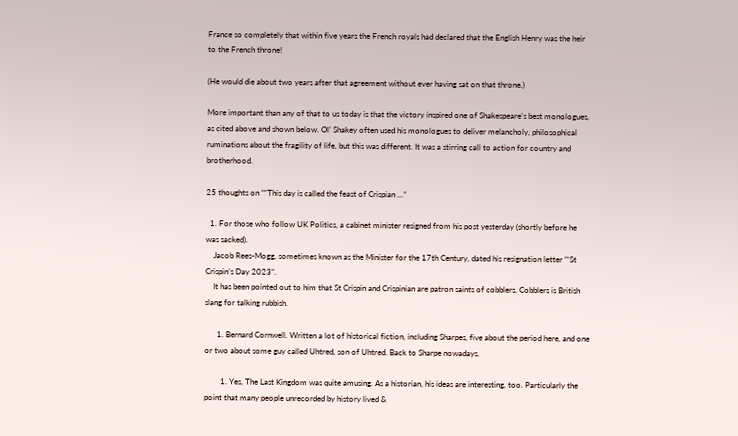France so completely that within five years the French royals had declared that the English Henry was the heir to the French throne!

(He would die about two years after that agreement without ever having sat on that throne.)

More important than any of that to us today is that the victory inspired one of Shakespeare’s best monologues, as cited above and shown below. Ol’ Shakey often used his monologues to deliver melancholy, philosophical ruminations about the fragility of life, but this was different. It was a stirring call to action for country and brotherhood.

25 thoughts on ““This day is called the feast of Crispian …”

  1. For those who follow UK Politics, a cabinet minister resigned from his post yesterday (shortly before he was sacked).
    Jacob Rees-Mogg, sometimes known as the Minister for the 17th Century, dated his resignation letter “‘St Crispin’s Day 2023”.
    It has been pointed out to him that St Crispin and Crispinian are patron saints of cobblers. Cobblers is British slang for talking rubbish.

      1. Bernard Cornwell. Written a lot of historical fiction, including Sharpes, five about the period here, and one or two about some guy called Uhtred, son of Uhtred. Back to Sharpe nowadays.

        1. Yes, The Last Kingdom was quite amusing. As a historian, his ideas are interesting, too. Particularly the point that many people unrecorded by history lived &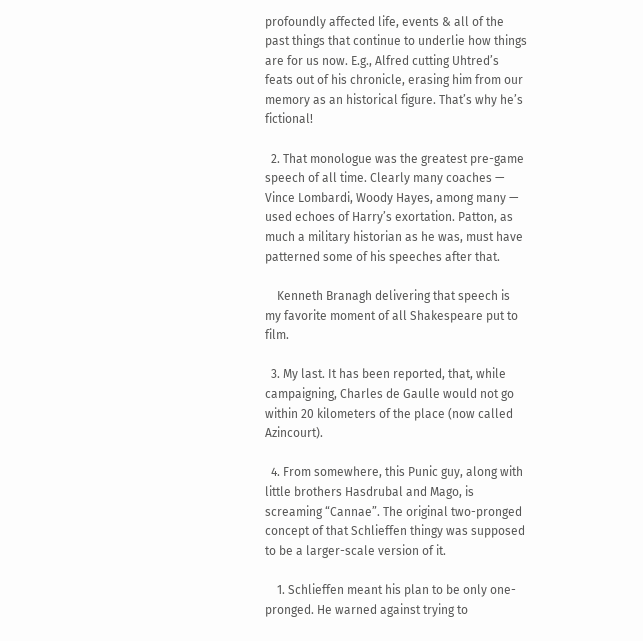profoundly affected life, events & all of the past things that continue to underlie how things are for us now. E.g., Alfred cutting Uhtred’s feats out of his chronicle, erasing him from our memory as an historical figure. That’s why he’s fictional!

  2. That monologue was the greatest pre-game speech of all time. Clearly many coaches — Vince Lombardi, Woody Hayes, among many — used echoes of Harry’s exortation. Patton, as much a military historian as he was, must have patterned some of his speeches after that.

    Kenneth Branagh delivering that speech is my favorite moment of all Shakespeare put to film.

  3. My last. It has been reported, that, while campaigning, Charles de Gaulle would not go within 20 kilometers of the place (now called Azincourt).

  4. From somewhere, this Punic guy, along with little brothers Hasdrubal and Mago, is screaming “Cannae”. The original two-pronged concept of that Schlieffen thingy was supposed to be a larger-scale version of it.

    1. Schlieffen meant his plan to be only one-pronged. He warned against trying to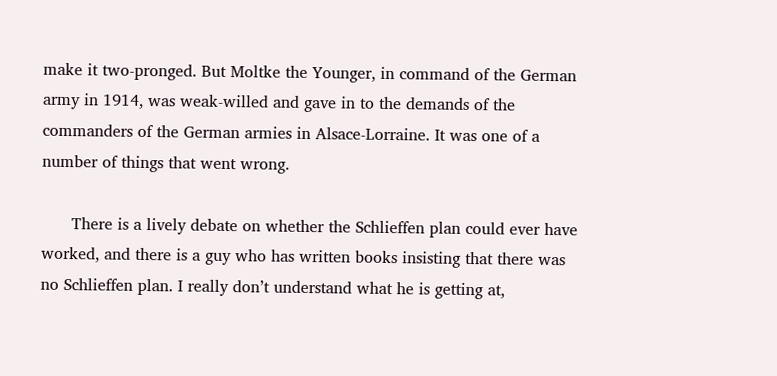make it two-pronged. But Moltke the Younger, in command of the German army in 1914, was weak-willed and gave in to the demands of the commanders of the German armies in Alsace-Lorraine. It was one of a number of things that went wrong.

      There is a lively debate on whether the Schlieffen plan could ever have worked, and there is a guy who has written books insisting that there was no Schlieffen plan. I really don’t understand what he is getting at,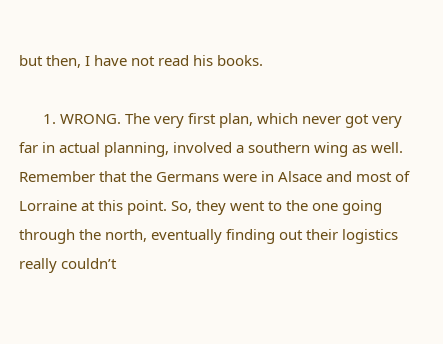but then, I have not read his books.

      1. WRONG. The very first plan, which never got very far in actual planning, involved a southern wing as well. Remember that the Germans were in Alsace and most of Lorraine at this point. So, they went to the one going through the north, eventually finding out their logistics really couldn’t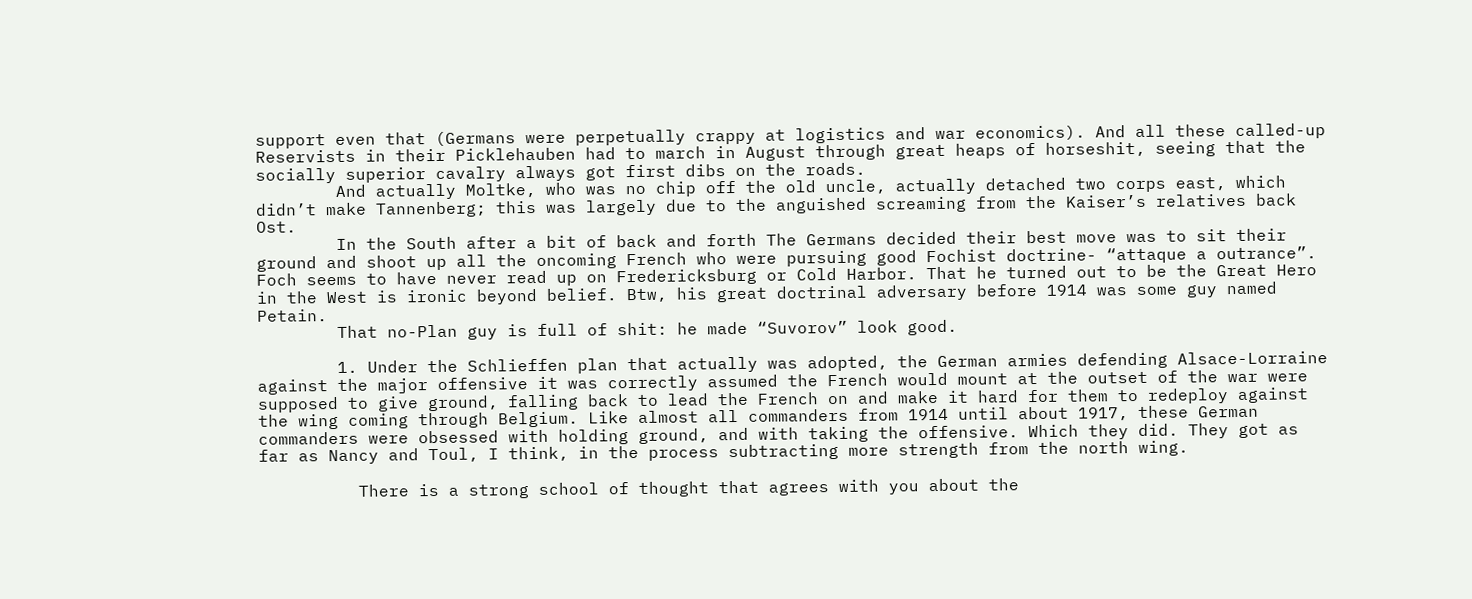support even that (Germans were perpetually crappy at logistics and war economics). And all these called-up Reservists in their Picklehauben had to march in August through great heaps of horseshit, seeing that the socially superior cavalry always got first dibs on the roads.
        And actually Moltke, who was no chip off the old uncle, actually detached two corps east, which didn’t make Tannenberg; this was largely due to the anguished screaming from the Kaiser’s relatives back Ost.
        In the South after a bit of back and forth The Germans decided their best move was to sit their ground and shoot up all the oncoming French who were pursuing good Fochist doctrine- “attaque a outrance”. Foch seems to have never read up on Fredericksburg or Cold Harbor. That he turned out to be the Great Hero in the West is ironic beyond belief. Btw, his great doctrinal adversary before 1914 was some guy named Petain.
        That no-Plan guy is full of shit: he made “Suvorov” look good.

        1. Under the Schlieffen plan that actually was adopted, the German armies defending Alsace-Lorraine against the major offensive it was correctly assumed the French would mount at the outset of the war were supposed to give ground, falling back to lead the French on and make it hard for them to redeploy against the wing coming through Belgium. Like almost all commanders from 1914 until about 1917, these German commanders were obsessed with holding ground, and with taking the offensive. Which they did. They got as far as Nancy and Toul, I think, in the process subtracting more strength from the north wing.

          There is a strong school of thought that agrees with you about the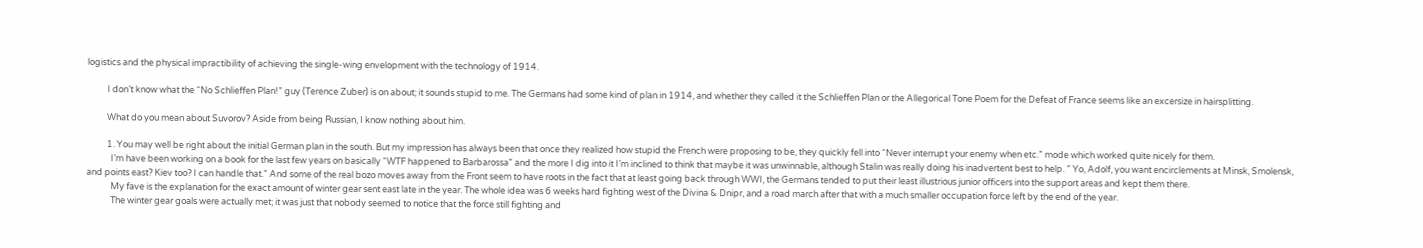logistics and the physical impractibility of achieving the single-wing envelopment with the technology of 1914.

          I don’t know what the “No Schlieffen Plan!” guy (Terence Zuber) is on about; it sounds stupid to me. The Germans had some kind of plan in 1914, and whether they called it the Schlieffen Plan or the Allegorical Tone Poem for the Defeat of France seems like an excersize in hairsplitting.

          What do you mean about Suvorov? Aside from being Russian, I know nothing about him.

          1. You may well be right about the initial German plan in the south. But my impression has always been that once they realized how stupid the French were proposing to be, they quickly fell into “Never interrupt your enemy when etc.” mode which worked quite nicely for them.
            I’m have been working on a book for the last few years on basically “WTF happened to Barbarossa” and the more I dig into it I’m inclined to think that maybe it was unwinnable, although Stalin was really doing his inadvertent best to help. ” Yo, Adolf, you want encirclements at Minsk, Smolensk, and points east? Kiev too? I can handle that.” And some of the real bozo moves away from the Front seem to have roots in the fact that at least going back through WWI, the Germans tended to put their least illustrious junior officers into the support areas and kept them there.
            My fave is the explanation for the exact amount of winter gear sent east late in the year. The whole idea was 6 weeks hard fighting west of the Divina & Dnipr, and a road march after that with a much smaller occupation force left by the end of the year.
            The winter gear goals were actually met; it was just that nobody seemed to notice that the force still fighting and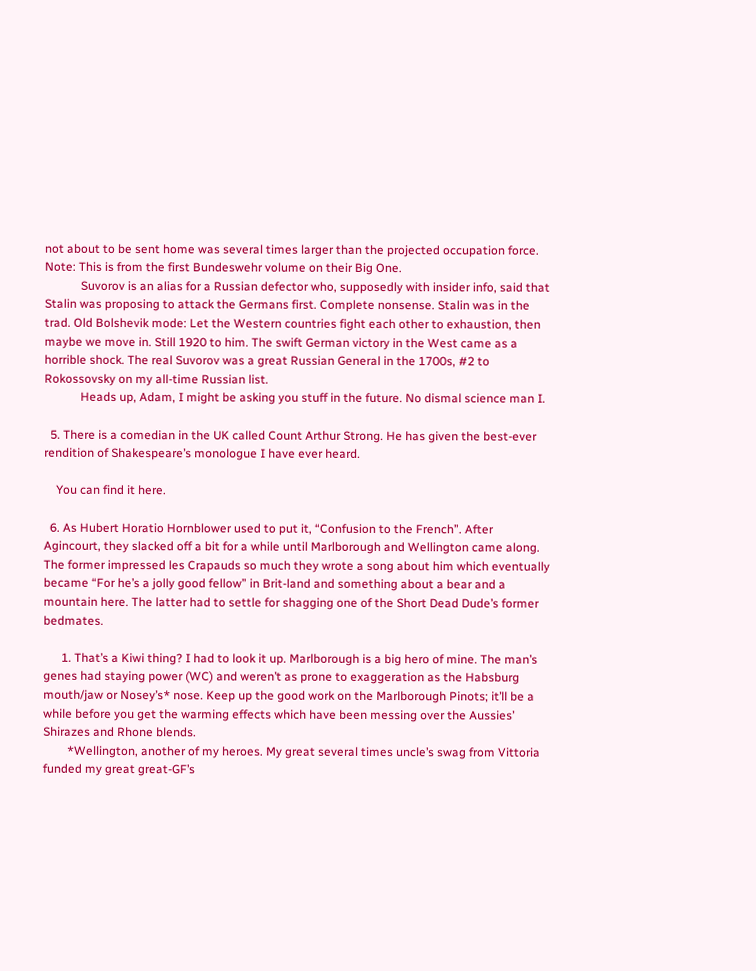not about to be sent home was several times larger than the projected occupation force. Note: This is from the first Bundeswehr volume on their Big One.
            Suvorov is an alias for a Russian defector who, supposedly with insider info, said that Stalin was proposing to attack the Germans first. Complete nonsense. Stalin was in the trad. Old Bolshevik mode: Let the Western countries fight each other to exhaustion, then maybe we move in. Still 1920 to him. The swift German victory in the West came as a horrible shock. The real Suvorov was a great Russian General in the 1700s, #2 to Rokossovsky on my all-time Russian list.
            Heads up, Adam, I might be asking you stuff in the future. No dismal science man I.

  5. There is a comedian in the UK called Count Arthur Strong. He has given the best-ever rendition of Shakespeare’s monologue I have ever heard.

    You can find it here.

  6. As Hubert Horatio Hornblower used to put it, “Confusion to the French”. After Agincourt, they slacked off a bit for a while until Marlborough and Wellington came along. The former impressed les Crapauds so much they wrote a song about him which eventually became “For he’s a jolly good fellow” in Brit-land and something about a bear and a mountain here. The latter had to settle for shagging one of the Short Dead Dude’s former bedmates.

      1. That’s a Kiwi thing? I had to look it up. Marlborough is a big hero of mine. The man’s genes had staying power (WC) and weren’t as prone to exaggeration as the Habsburg mouth/jaw or Nosey’s* nose. Keep up the good work on the Marlborough Pinots; it’ll be a while before you get the warming effects which have been messing over the Aussies’ Shirazes and Rhone blends.
        *Wellington, another of my heroes. My great several times uncle’s swag from Vittoria funded my great great-GF’s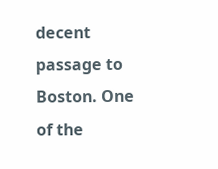decent passage to Boston. One of the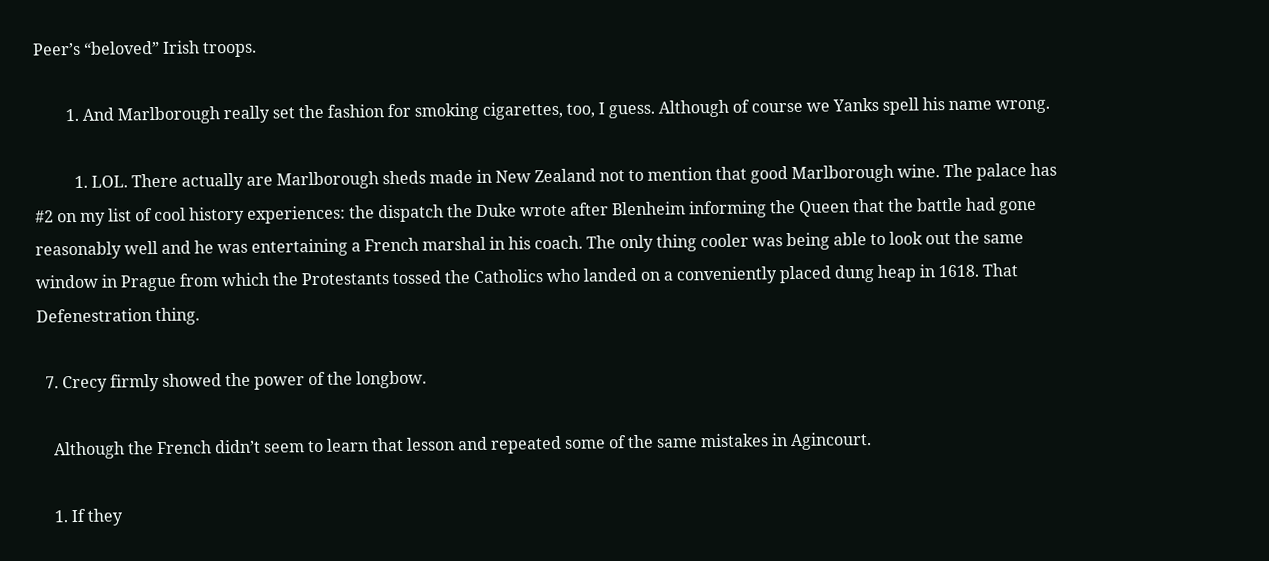Peer’s “beloved” Irish troops.

        1. And Marlborough really set the fashion for smoking cigarettes, too, I guess. Although of course we Yanks spell his name wrong.

          1. LOL. There actually are Marlborough sheds made in New Zealand not to mention that good Marlborough wine. The palace has #2 on my list of cool history experiences: the dispatch the Duke wrote after Blenheim informing the Queen that the battle had gone reasonably well and he was entertaining a French marshal in his coach. The only thing cooler was being able to look out the same window in Prague from which the Protestants tossed the Catholics who landed on a conveniently placed dung heap in 1618. That Defenestration thing.

  7. Crecy firmly showed the power of the longbow.

    Although the French didn’t seem to learn that lesson and repeated some of the same mistakes in Agincourt.

    1. If they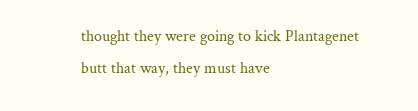thought they were going to kick Plantagenet butt that way, they must have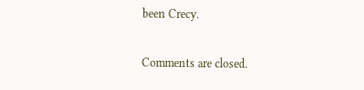been Crecy.

Comments are closed.